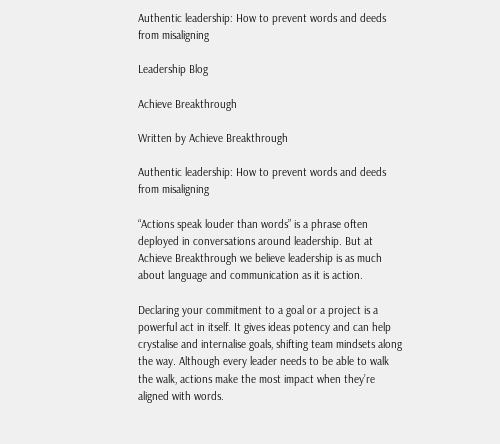Authentic leadership: How to prevent words and deeds from misaligning

Leadership Blog

Achieve Breakthrough

Written by Achieve Breakthrough

Authentic leadership: How to prevent words and deeds from misaligning

“Actions speak louder than words” is a phrase often deployed in conversations around leadership. But at Achieve Breakthrough we believe leadership is as much about language and communication as it is action.

Declaring your commitment to a goal or a project is a powerful act in itself. It gives ideas potency and can help crystalise and internalise goals, shifting team mindsets along the way. Although every leader needs to be able to walk the walk, actions make the most impact when they’re aligned with words.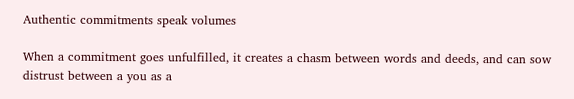Authentic commitments speak volumes

When a commitment goes unfulfilled, it creates a chasm between words and deeds, and can sow distrust between a you as a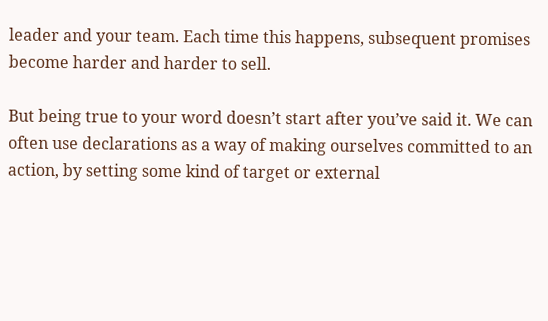leader and your team. Each time this happens, subsequent promises become harder and harder to sell.

But being true to your word doesn’t start after you’ve said it. We can often use declarations as a way of making ourselves committed to an action, by setting some kind of target or external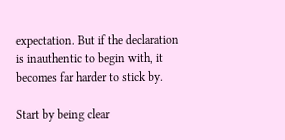expectation. But if the declaration is inauthentic to begin with, it becomes far harder to stick by.

Start by being clear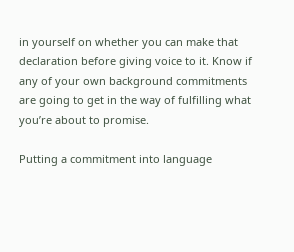in yourself on whether you can make that declaration before giving voice to it. Know if any of your own background commitments are going to get in the way of fulfilling what you’re about to promise.

Putting a commitment into language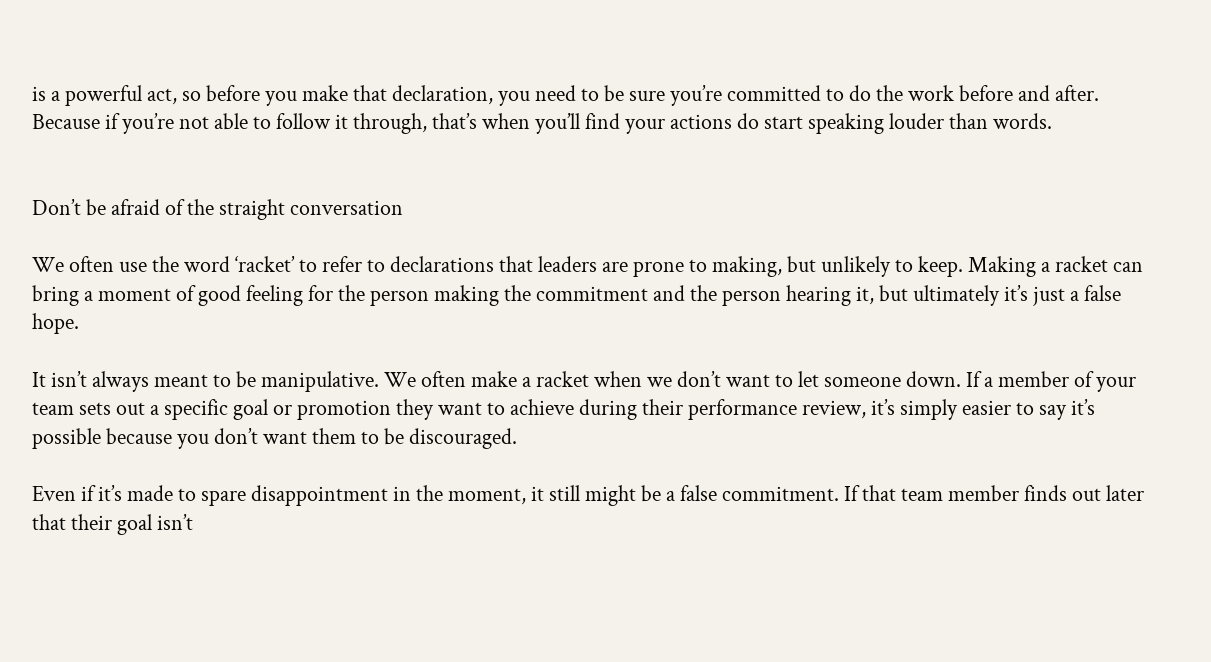is a powerful act, so before you make that declaration, you need to be sure you’re committed to do the work before and after. Because if you’re not able to follow it through, that’s when you’ll find your actions do start speaking louder than words.


Don’t be afraid of the straight conversation

We often use the word ‘racket’ to refer to declarations that leaders are prone to making, but unlikely to keep. Making a racket can bring a moment of good feeling for the person making the commitment and the person hearing it, but ultimately it’s just a false hope.

It isn’t always meant to be manipulative. We often make a racket when we don’t want to let someone down. If a member of your team sets out a specific goal or promotion they want to achieve during their performance review, it’s simply easier to say it’s possible because you don’t want them to be discouraged.

Even if it’s made to spare disappointment in the moment, it still might be a false commitment. If that team member finds out later that their goal isn’t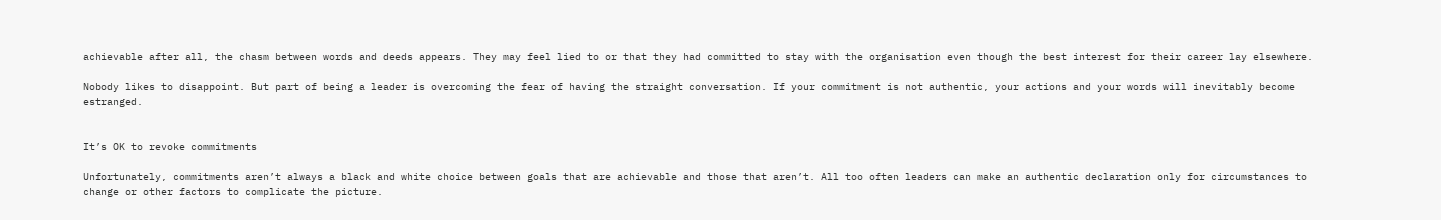achievable after all, the chasm between words and deeds appears. They may feel lied to or that they had committed to stay with the organisation even though the best interest for their career lay elsewhere.

Nobody likes to disappoint. But part of being a leader is overcoming the fear of having the straight conversation. If your commitment is not authentic, your actions and your words will inevitably become estranged.


It’s OK to revoke commitments

Unfortunately, commitments aren’t always a black and white choice between goals that are achievable and those that aren’t. All too often leaders can make an authentic declaration only for circumstances to change or other factors to complicate the picture.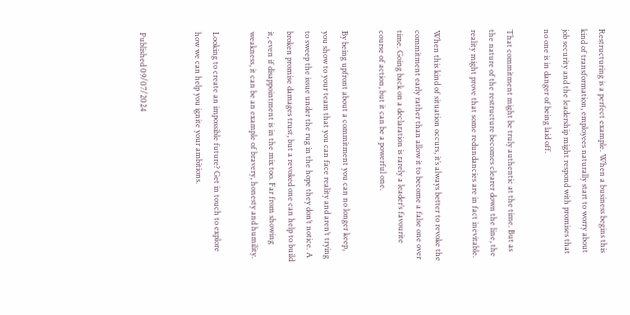Restructuring is a perfect example. When a business begins this kind of transformation, employees naturally start to worry about job security and the leadership might respond with promises that no one is in danger of being laid off.

That commitment might be truly authentic at the time. But as the nature of the restructure becomes clearer down the line, the reality might prove that some redundancies are in fact inevitable.

When this kind of situation occurs, it’s always better to revoke the commitment early rather than allow it to become a false one over time. Going back on a declaration is rarely a leader’s favourite course of action, but it can be a powerful one.

By being upfront about a commitment you can no longer keep, you show to your team that you can face reality and aren’t trying to sweep the issue under the rug in the hope they don’t notice. A broken promise damages trust, but a revoked one can help to build it, even if disappointment is in the mix too. Far from showing weakness, it can be an example of bravery, honesty and humility.

Looking to create an impossible future? Get in touch to explore how we can help you ignite your ambitions.


Published 09/07/2024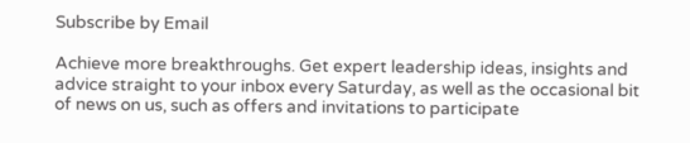Subscribe by Email

Achieve more breakthroughs. Get expert leadership ideas, insights and advice straight to your inbox every Saturday, as well as the occasional bit of news on us, such as offers and invitations to participate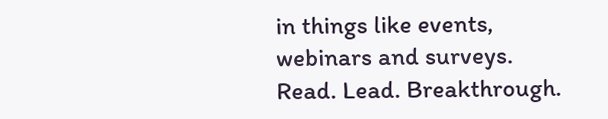in things like events, webinars and surveys. Read. Lead. Breakthrough.